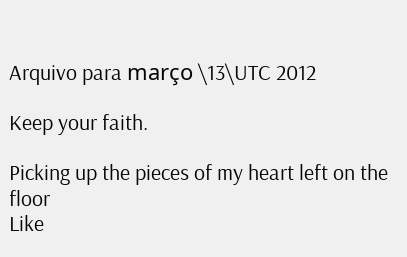Arquivo para março \13\UTC 2012

Keep your faith.

Picking up the pieces of my heart left on the floor
Like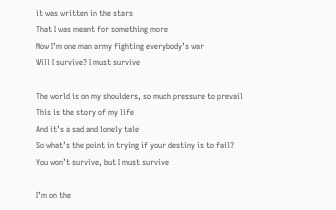it was written in the stars
That I was meant for something more
Now I’m one man army fighting everybody’s war
Will I survive? I must survive

The world is on my shoulders, so much pressure to prevail
This is the story of my life
And it’s a sad and lonely tale
So what’s the point in trying if your destiny is to fail?
You won’t survive, but I must survive

I’m on the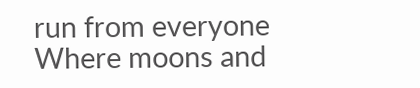run from everyone
Where moons and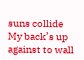suns collide
My back’s up against to wall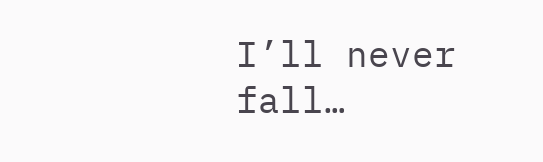I’ll never fall…